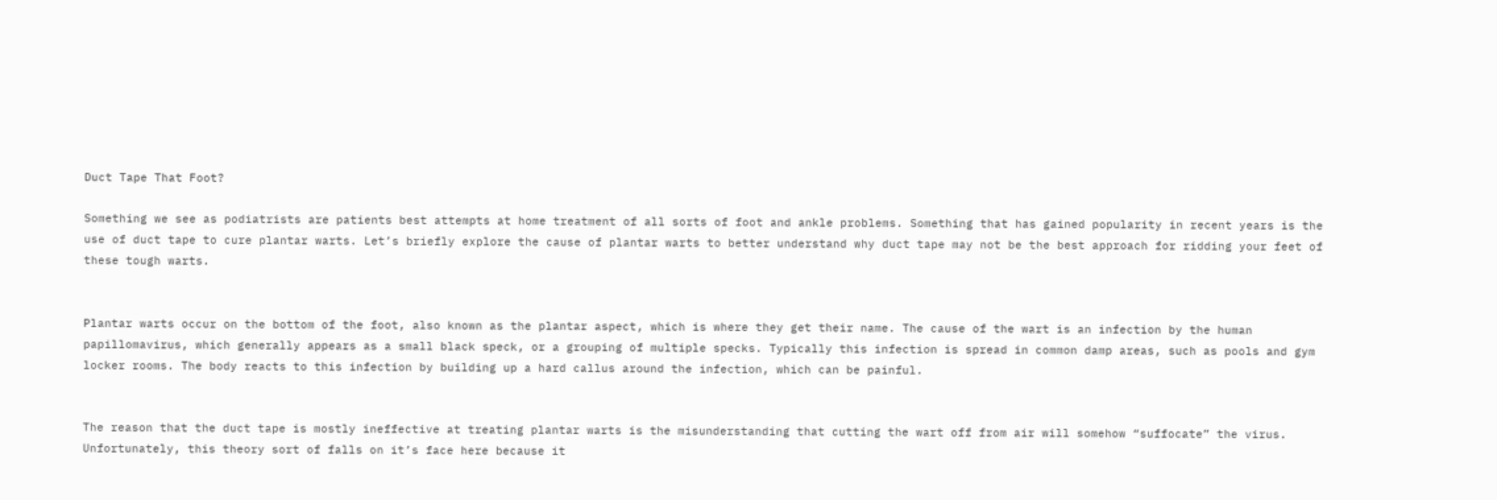Duct Tape That Foot?

Something we see as podiatrists are patients best attempts at home treatment of all sorts of foot and ankle problems. Something that has gained popularity in recent years is the use of duct tape to cure plantar warts. Let’s briefly explore the cause of plantar warts to better understand why duct tape may not be the best approach for ridding your feet of these tough warts.


Plantar warts occur on the bottom of the foot, also known as the plantar aspect, which is where they get their name. The cause of the wart is an infection by the human papillomavirus, which generally appears as a small black speck, or a grouping of multiple specks. Typically this infection is spread in common damp areas, such as pools and gym locker rooms. The body reacts to this infection by building up a hard callus around the infection, which can be painful.


The reason that the duct tape is mostly ineffective at treating plantar warts is the misunderstanding that cutting the wart off from air will somehow “suffocate” the virus. Unfortunately, this theory sort of falls on it’s face here because it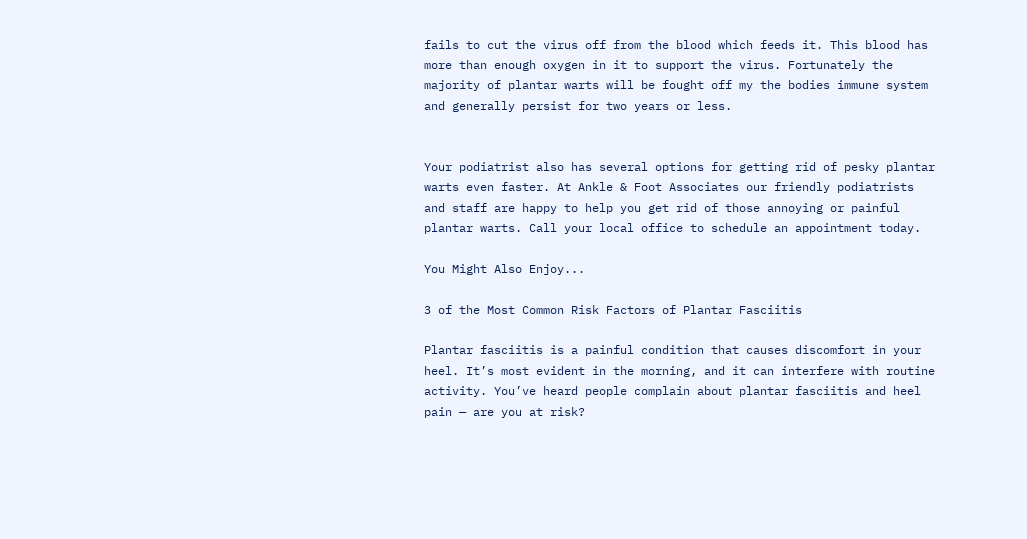fails to cut the virus off from the blood which feeds it. This blood has more than enough oxygen in it to support the virus. Fortunately the majority of plantar warts will be fought off my the bodies immune system and generally persist for two years or less.


Your podiatrist also has several options for getting rid of pesky plantar warts even faster. At Ankle & Foot Associates our friendly podiatrists and staff are happy to help you get rid of those annoying or painful plantar warts. Call your local office to schedule an appointment today.

You Might Also Enjoy...

3 of the Most Common Risk Factors of Plantar Fasciitis

Plantar fasciitis is a painful condition that causes discomfort in your heel. It’s most evident in the morning, and it can interfere with routine activity. You’ve heard people complain about plantar fasciitis and heel pain — are you at risk?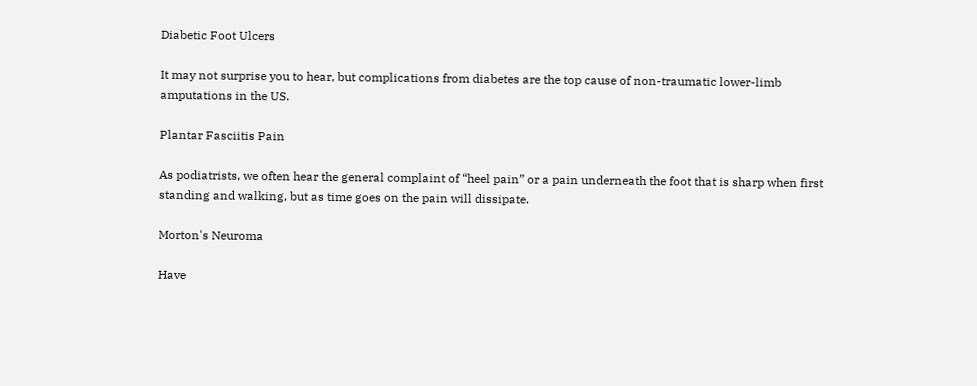Diabetic Foot Ulcers

It may not surprise you to hear, but complications from diabetes are the top cause of non-traumatic lower-limb amputations in the US.

Plantar Fasciitis Pain

As podiatrists, we often hear the general complaint of “heel pain” or a pain underneath the foot that is sharp when first standing and walking, but as time goes on the pain will dissipate.

Morton's Neuroma

Have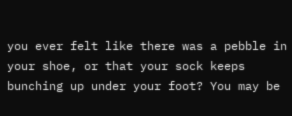you ever felt like there was a pebble in your shoe, or that your sock keeps bunching up under your foot? You may be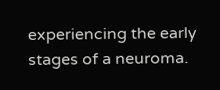experiencing the early stages of a neuroma.